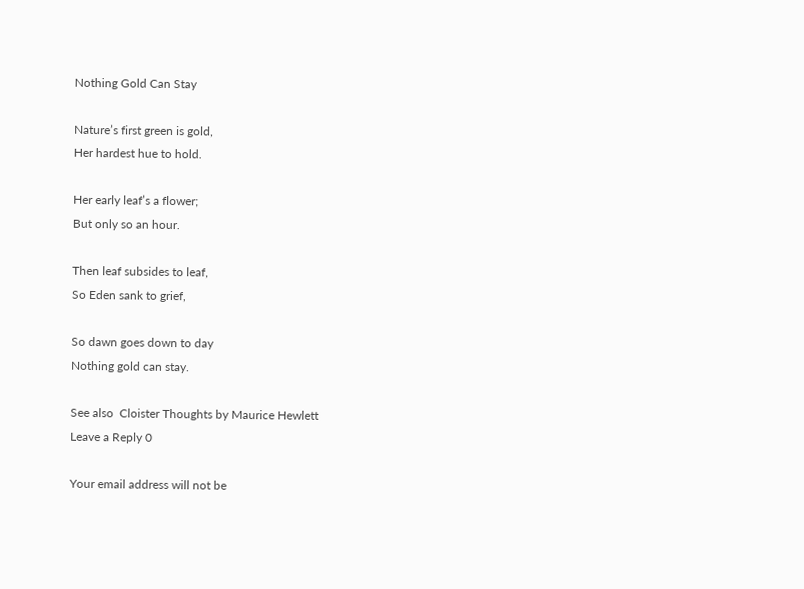Nothing Gold Can Stay

Nature’s first green is gold,
Her hardest hue to hold.

Her early leaf’s a flower;
But only so an hour.

Then leaf subsides to leaf,
So Eden sank to grief,

So dawn goes down to day
Nothing gold can stay.

See also  Cloister Thoughts by Maurice Hewlett
Leave a Reply 0

Your email address will not be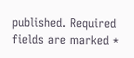published. Required fields are marked *